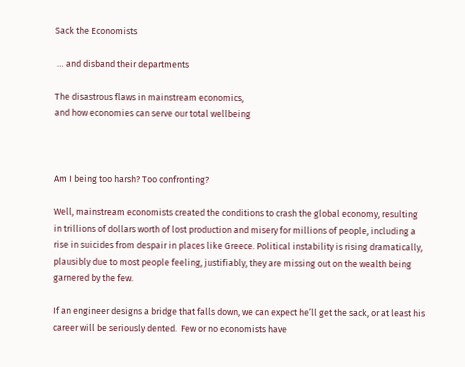Sack the Economists

 … and disband their departments

The disastrous flaws in mainstream economics,
and how economies can serve our total wellbeing



Am I being too harsh? Too confronting?

Well, mainstream economists created the conditions to crash the global economy, resulting in trillions of dollars worth of lost production and misery for millions of people, including a rise in suicides from despair in places like Greece. Political instability is rising dramatically, plausibly due to most people feeling, justifiably, they are missing out on the wealth being garnered by the few.

If an engineer designs a bridge that falls down, we can expect he’ll get the sack, or at least his career will be seriously dented.  Few or no economists have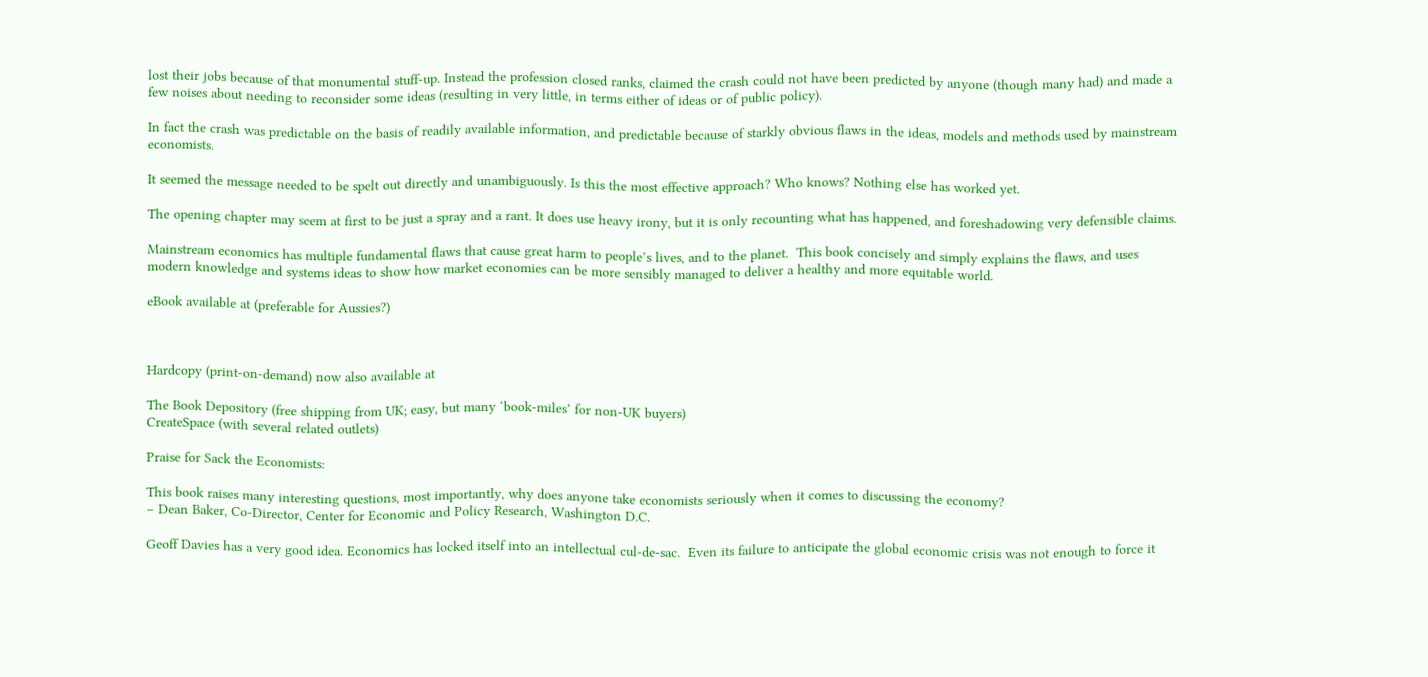lost their jobs because of that monumental stuff-up. Instead the profession closed ranks, claimed the crash could not have been predicted by anyone (though many had) and made a few noises about needing to reconsider some ideas (resulting in very little, in terms either of ideas or of public policy).

In fact the crash was predictable on the basis of readily available information, and predictable because of starkly obvious flaws in the ideas, models and methods used by mainstream economists.

It seemed the message needed to be spelt out directly and unambiguously. Is this the most effective approach? Who knows? Nothing else has worked yet.

The opening chapter may seem at first to be just a spray and a rant. It does use heavy irony, but it is only recounting what has happened, and foreshadowing very defensible claims.

Mainstream economics has multiple fundamental flaws that cause great harm to people’s lives, and to the planet.  This book concisely and simply explains the flaws, and uses modern knowledge and systems ideas to show how market economies can be more sensibly managed to deliver a healthy and more equitable world.

eBook available at (preferable for Aussies?)



Hardcopy (print-on-demand) now also available at

The Book Depository (free shipping from UK; easy, but many ‘book-miles’ for non-UK buyers)
CreateSpace (with several related outlets)

Praise for Sack the Economists:

This book raises many interesting questions, most importantly, why does anyone take economists seriously when it comes to discussing the economy?
– Dean Baker, Co-Director, Center for Economic and Policy Research, Washington D.C.

Geoff Davies has a very good idea. Economics has locked itself into an intellectual cul-de-sac.  Even its failure to anticipate the global economic crisis was not enough to force it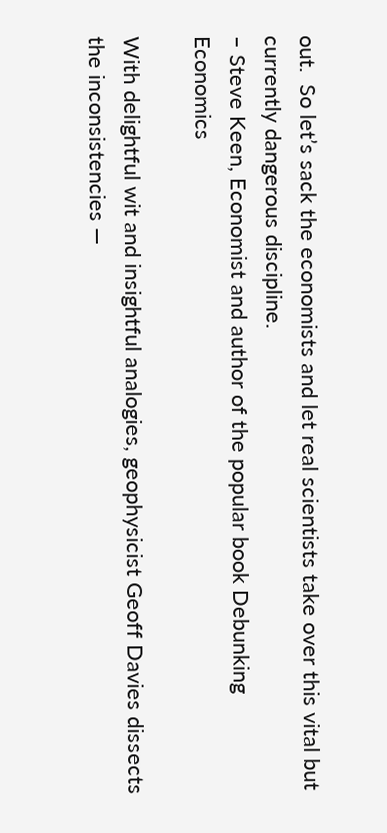out.  So let’s sack the economists and let real scientists take over this vital but currently dangerous discipline.
– Steve Keen, Economist and author of the popular book Debunking Economics

With delightful wit and insightful analogies, geophysicist Geoff Davies dissects the inconsistencies —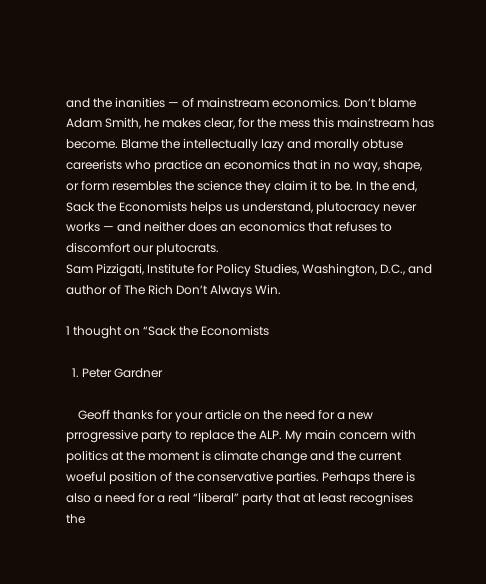and the inanities — of mainstream economics. Don’t blame Adam Smith, he makes clear, for the mess this mainstream has become. Blame the intellectually lazy and morally obtuse careerists who practice an economics that in no way, shape, or form resembles the science they claim it to be. In the end, Sack the Economists helps us understand, plutocracy never works — and neither does an economics that refuses to discomfort our plutocrats.
Sam Pizzigati, Institute for Policy Studies, Washington, D.C., and author of The Rich Don’t Always Win.

1 thought on “Sack the Economists

  1. Peter Gardner

    Geoff thanks for your article on the need for a new prrogressive party to replace the ALP. My main concern with politics at the moment is climate change and the current woeful position of the conservative parties. Perhaps there is also a need for a real “liberal” party that at least recognises the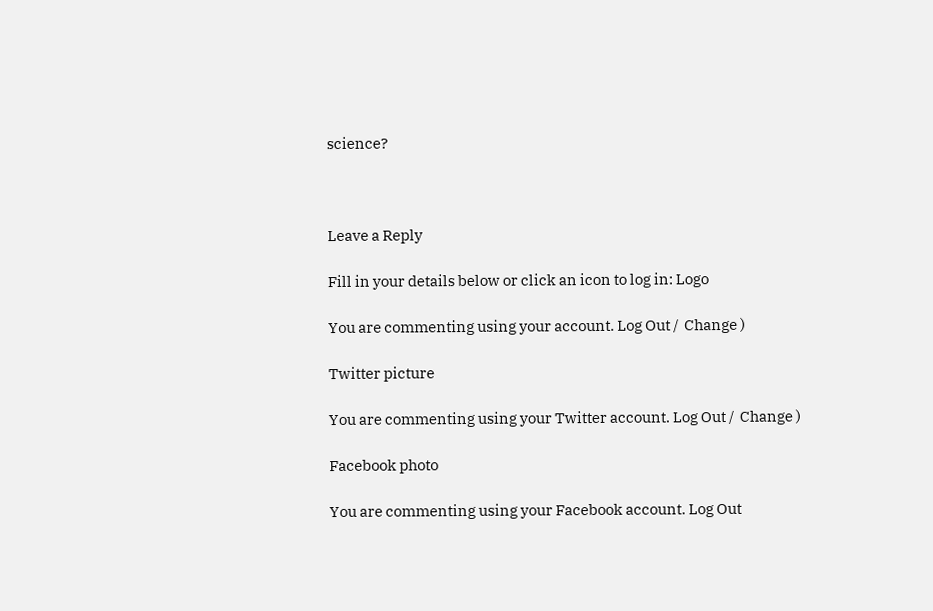science?



Leave a Reply

Fill in your details below or click an icon to log in: Logo

You are commenting using your account. Log Out /  Change )

Twitter picture

You are commenting using your Twitter account. Log Out /  Change )

Facebook photo

You are commenting using your Facebook account. Log Out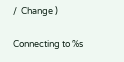/  Change )

Connecting to %s